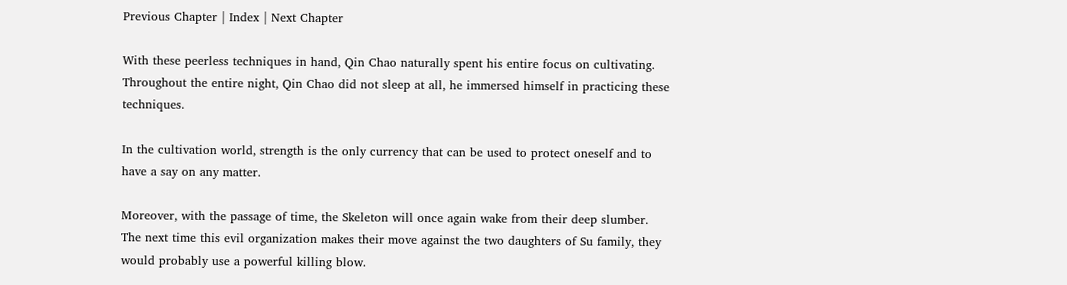Previous Chapter | Index | Next Chapter

With these peerless techniques in hand, Qin Chao naturally spent his entire focus on cultivating. Throughout the entire night, Qin Chao did not sleep at all, he immersed himself in practicing these techniques.

In the cultivation world, strength is the only currency that can be used to protect oneself and to have a say on any matter.

Moreover, with the passage of time, the Skeleton will once again wake from their deep slumber. The next time this evil organization makes their move against the two daughters of Su family, they would probably use a powerful killing blow.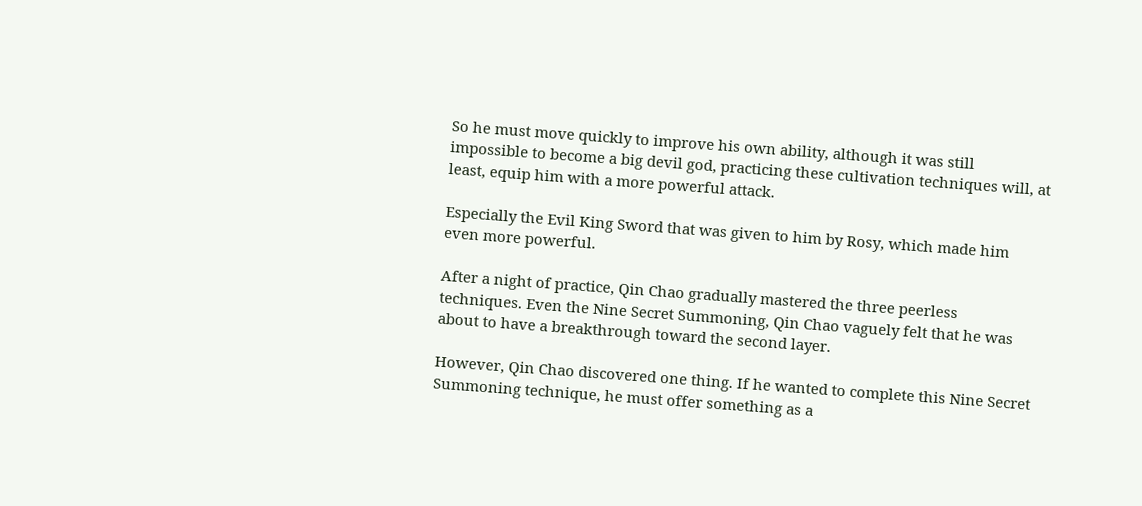So he must move quickly to improve his own ability, although it was still impossible to become a big devil god, practicing these cultivation techniques will, at least, equip him with a more powerful attack.

Especially the Evil King Sword that was given to him by Rosy, which made him even more powerful.

After a night of practice, Qin Chao gradually mastered the three peerless techniques. Even the Nine Secret Summoning, Qin Chao vaguely felt that he was about to have a breakthrough toward the second layer.

However, Qin Chao discovered one thing. If he wanted to complete this Nine Secret Summoning technique, he must offer something as a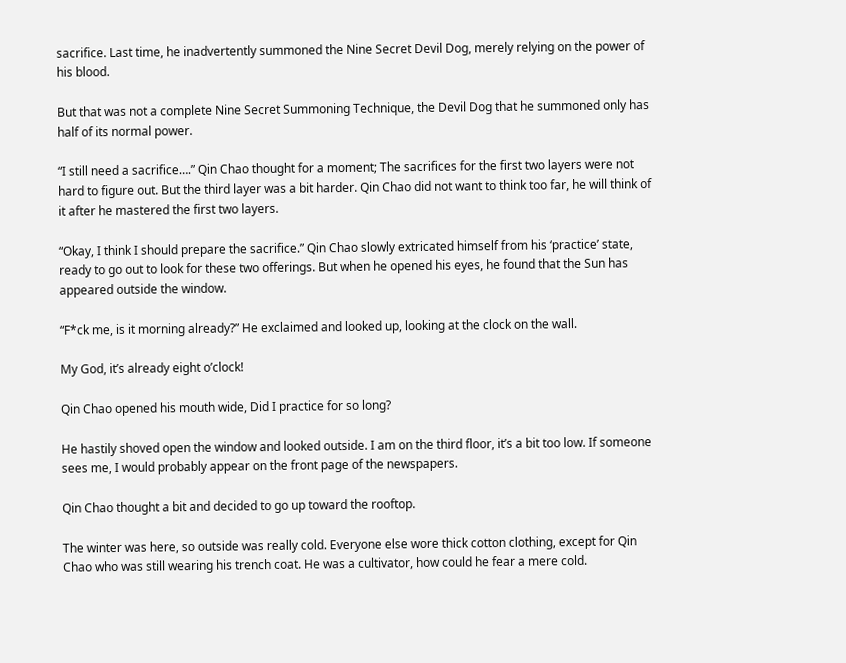sacrifice. Last time, he inadvertently summoned the Nine Secret Devil Dog, merely relying on the power of his blood.

But that was not a complete Nine Secret Summoning Technique, the Devil Dog that he summoned only has half of its normal power.

“I still need a sacrifice….” Qin Chao thought for a moment; The sacrifices for the first two layers were not hard to figure out. But the third layer was a bit harder. Qin Chao did not want to think too far, he will think of it after he mastered the first two layers.

“Okay, I think I should prepare the sacrifice.” Qin Chao slowly extricated himself from his ‘practice’ state, ready to go out to look for these two offerings. But when he opened his eyes, he found that the Sun has appeared outside the window.

“F*ck me, is it morning already?” He exclaimed and looked up, looking at the clock on the wall.

My God, it’s already eight o’clock!

Qin Chao opened his mouth wide, Did I practice for so long?

He hastily shoved open the window and looked outside. I am on the third floor, it’s a bit too low. If someone sees me, I would probably appear on the front page of the newspapers.

Qin Chao thought a bit and decided to go up toward the rooftop.

The winter was here, so outside was really cold. Everyone else wore thick cotton clothing, except for Qin Chao who was still wearing his trench coat. He was a cultivator, how could he fear a mere cold.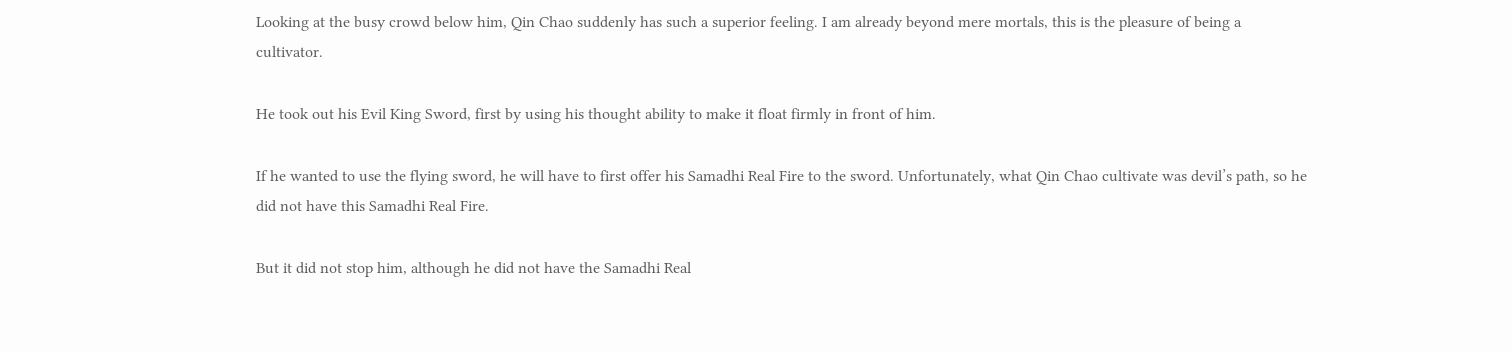Looking at the busy crowd below him, Qin Chao suddenly has such a superior feeling. I am already beyond mere mortals, this is the pleasure of being a cultivator.

He took out his Evil King Sword, first by using his thought ability to make it float firmly in front of him.

If he wanted to use the flying sword, he will have to first offer his Samadhi Real Fire to the sword. Unfortunately, what Qin Chao cultivate was devil’s path, so he did not have this Samadhi Real Fire.

But it did not stop him, although he did not have the Samadhi Real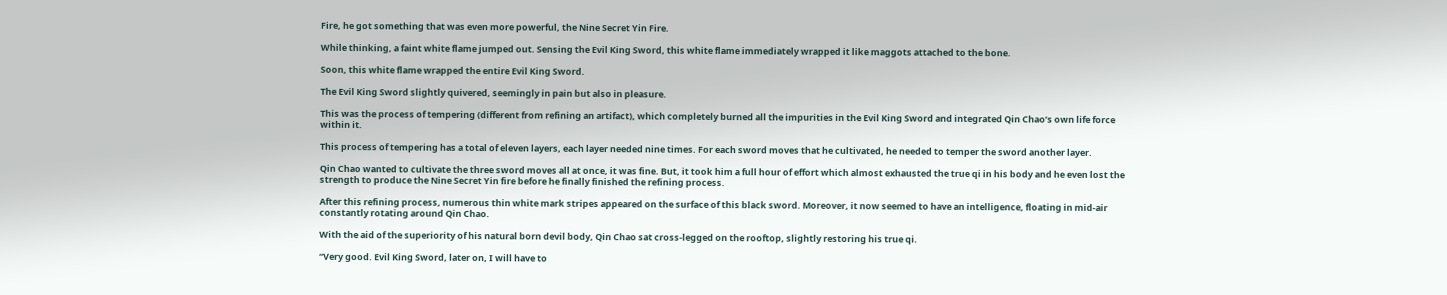Fire, he got something that was even more powerful, the Nine Secret Yin Fire.

While thinking, a faint white flame jumped out. Sensing the Evil King Sword, this white flame immediately wrapped it like maggots attached to the bone.

Soon, this white flame wrapped the entire Evil King Sword.

The Evil King Sword slightly quivered, seemingly in pain but also in pleasure.

This was the process of tempering (different from refining an artifact), which completely burned all the impurities in the Evil King Sword and integrated Qin Chao’s own life force within it.

This process of tempering has a total of eleven layers, each layer needed nine times. For each sword moves that he cultivated, he needed to temper the sword another layer.

Qin Chao wanted to cultivate the three sword moves all at once, it was fine. But, it took him a full hour of effort which almost exhausted the true qi in his body and he even lost the strength to produce the Nine Secret Yin fire before he finally finished the refining process.

After this refining process, numerous thin white mark stripes appeared on the surface of this black sword. Moreover, it now seemed to have an intelligence, floating in mid-air constantly rotating around Qin Chao.

With the aid of the superiority of his natural born devil body, Qin Chao sat cross-legged on the rooftop, slightly restoring his true qi.

“Very good. Evil King Sword, later on, I will have to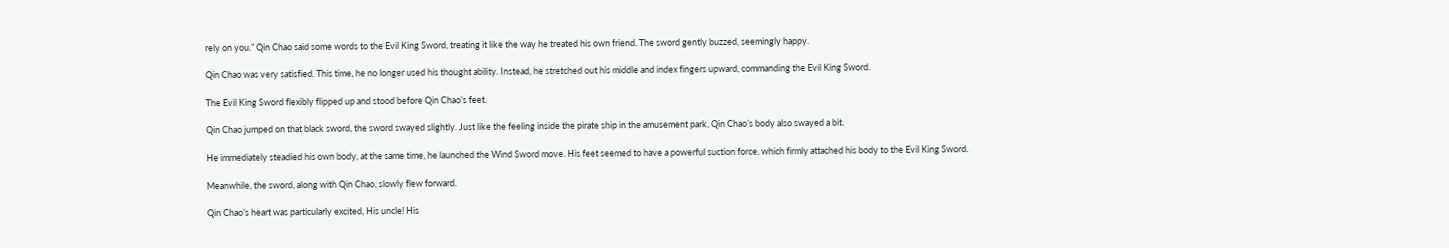rely on you.” Qin Chao said some words to the Evil King Sword, treating it like the way he treated his own friend. The sword gently buzzed, seemingly happy.

Qin Chao was very satisfied. This time, he no longer used his thought ability. Instead, he stretched out his middle and index fingers upward, commanding the Evil King Sword.

The Evil King Sword flexibly flipped up and stood before Qin Chao’s feet.

Qin Chao jumped on that black sword, the sword swayed slightly. Just like the feeling inside the pirate ship in the amusement park, Qin Chao’s body also swayed a bit.

He immediately steadied his own body, at the same time, he launched the Wind Sword move. His feet seemed to have a powerful suction force, which firmly attached his body to the Evil King Sword.

Meanwhile, the sword, along with Qin Chao, slowly flew forward.

Qin Chao’s heart was particularly excited, His uncle! His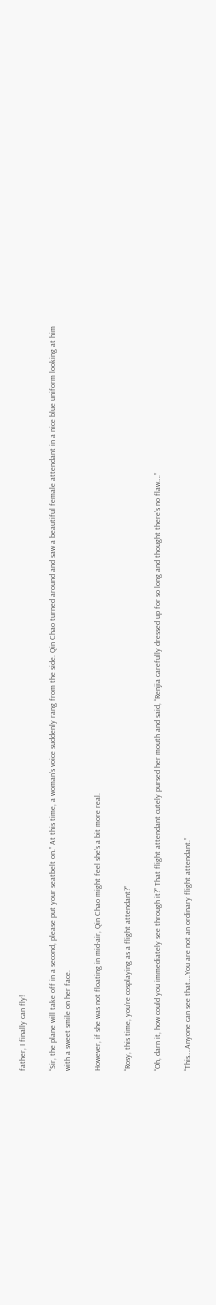father, I finally can fly!

“Sir, the plane will take off in a second, please put your seatbelt on.” At this time, a woman’s voice suddenly rang from the side. Qin Chao turned around and saw a beautiful female attendant in a nice blue uniform looking at him with a sweet smile on her face.

However, if she was not floating in mid-air, Qin Chao might feel she’s a bit more real.

“Rosy, this time, you’re cosplaying as a flight attendant?”

“Oh, darn it, how could you immediately see through it?” That flight attendant cutely pursed her mouth and said, “Renjia carefully dressed up for so long and thought there’s no flaw….”

“This….Anyone can see that….You are not an ordinary flight attendant.”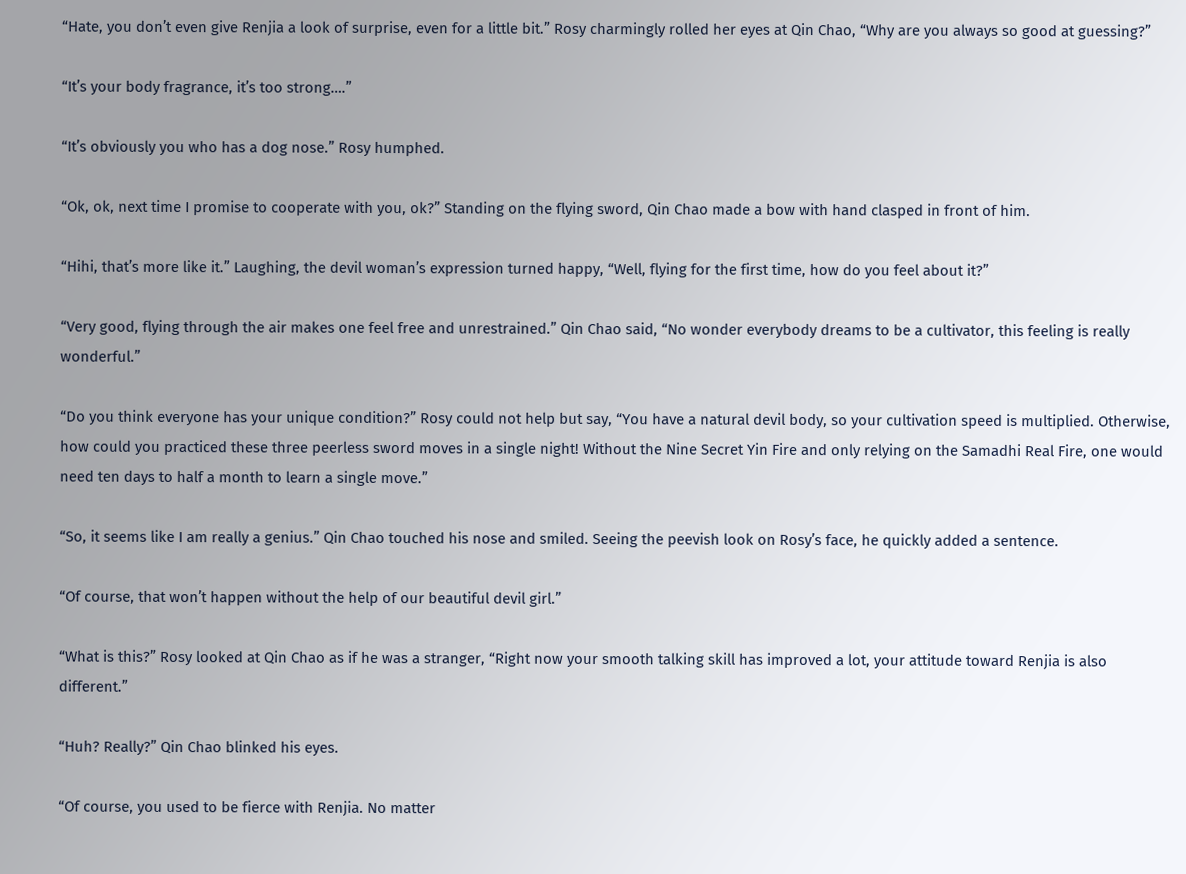“Hate, you don’t even give Renjia a look of surprise, even for a little bit.” Rosy charmingly rolled her eyes at Qin Chao, “Why are you always so good at guessing?”

“It’s your body fragrance, it’s too strong….”

“It’s obviously you who has a dog nose.” Rosy humphed.

“Ok, ok, next time I promise to cooperate with you, ok?” Standing on the flying sword, Qin Chao made a bow with hand clasped in front of him.

“Hihi, that’s more like it.” Laughing, the devil woman’s expression turned happy, “Well, flying for the first time, how do you feel about it?”

“Very good, flying through the air makes one feel free and unrestrained.” Qin Chao said, “No wonder everybody dreams to be a cultivator, this feeling is really wonderful.”

“Do you think everyone has your unique condition?” Rosy could not help but say, “You have a natural devil body, so your cultivation speed is multiplied. Otherwise, how could you practiced these three peerless sword moves in a single night! Without the Nine Secret Yin Fire and only relying on the Samadhi Real Fire, one would need ten days to half a month to learn a single move.”

“So, it seems like I am really a genius.” Qin Chao touched his nose and smiled. Seeing the peevish look on Rosy’s face, he quickly added a sentence.

“Of course, that won’t happen without the help of our beautiful devil girl.”

“What is this?” Rosy looked at Qin Chao as if he was a stranger, “Right now your smooth talking skill has improved a lot, your attitude toward Renjia is also different.”

“Huh? Really?” Qin Chao blinked his eyes.

“Of course, you used to be fierce with Renjia. No matter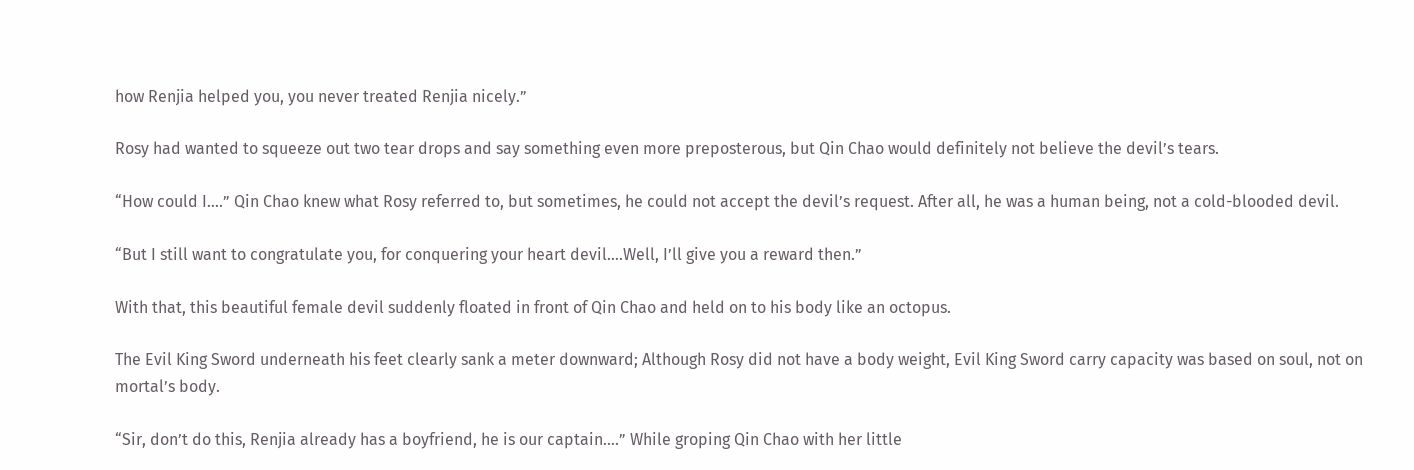how Renjia helped you, you never treated Renjia nicely.”

Rosy had wanted to squeeze out two tear drops and say something even more preposterous, but Qin Chao would definitely not believe the devil’s tears.

“How could I….” Qin Chao knew what Rosy referred to, but sometimes, he could not accept the devil’s request. After all, he was a human being, not a cold-blooded devil.

“But I still want to congratulate you, for conquering your heart devil….Well, I’ll give you a reward then.”

With that, this beautiful female devil suddenly floated in front of Qin Chao and held on to his body like an octopus.

The Evil King Sword underneath his feet clearly sank a meter downward; Although Rosy did not have a body weight, Evil King Sword carry capacity was based on soul, not on mortal’s body.

“Sir, don’t do this, Renjia already has a boyfriend, he is our captain….” While groping Qin Chao with her little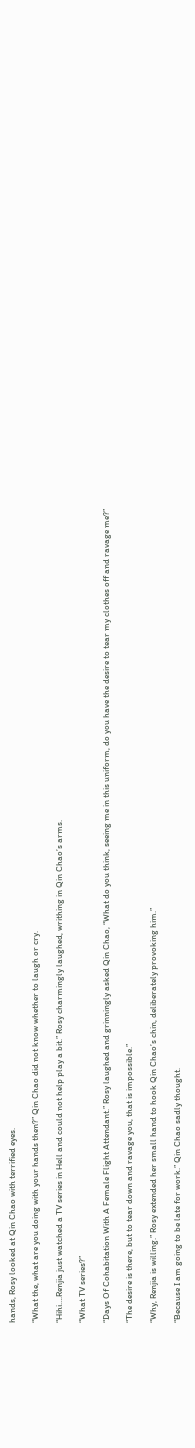hands, Rosy looked at Qin Chao with terrified eyes.

“What the, what are you doing with your hands then?” Qin Chao did not know whether to laugh or cry.

“Hihi….Renjia just watched a TV series in Hell and could not help play a bit.” Rosy charmingly laughed, writhing in Qin Chao’s arms.

“What TV series?”

“Days Of Cohabitation With A Female Flight Attendant.” Rosy laughed and grinningly asked Qin Chao, “What do you think, seeing me in this uniform, do you have the desire to tear my clothes off and ravage me?”

“The desire is there, but to tear down and ravage you, that is impossible.”

“Why, Renjia is willing.” Rosy extended her small hand to hook Qin Chao’s chin, deliberately provoking him.”

“Because I am going to be late for work.” Qin Chao sadly thought.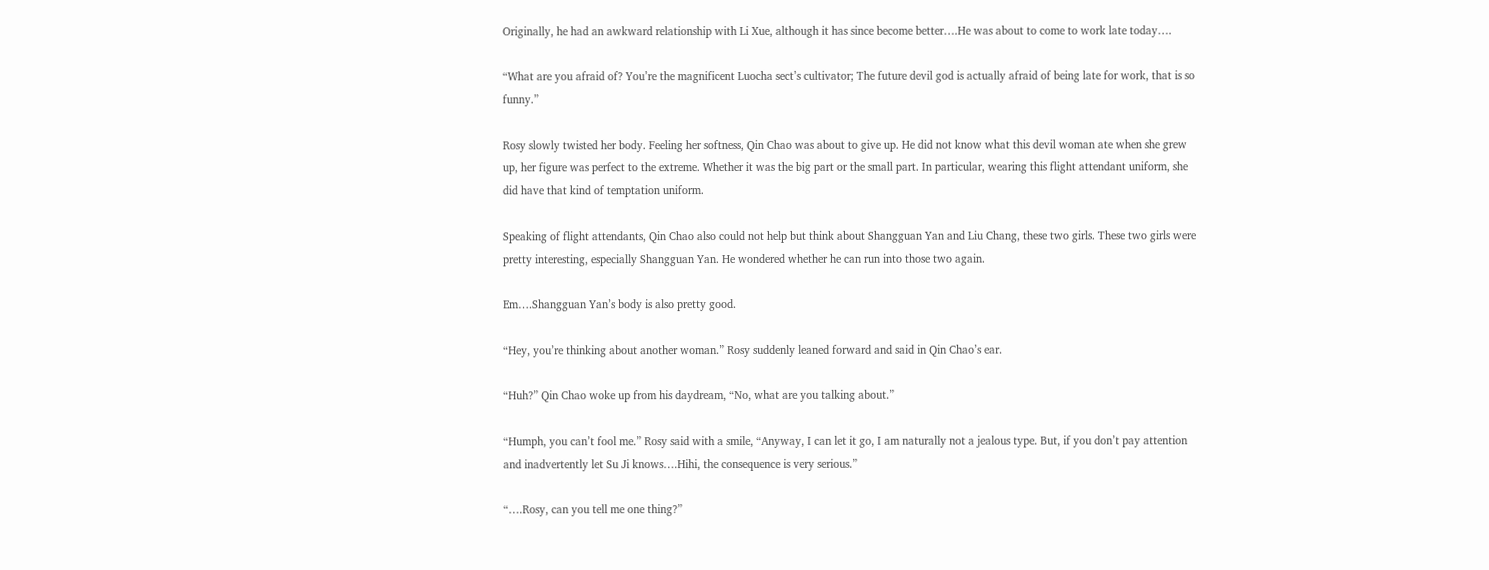Originally, he had an awkward relationship with Li Xue, although it has since become better….He was about to come to work late today….

“What are you afraid of? You’re the magnificent Luocha sect’s cultivator; The future devil god is actually afraid of being late for work, that is so funny.”

Rosy slowly twisted her body. Feeling her softness, Qin Chao was about to give up. He did not know what this devil woman ate when she grew up, her figure was perfect to the extreme. Whether it was the big part or the small part. In particular, wearing this flight attendant uniform, she did have that kind of temptation uniform.

Speaking of flight attendants, Qin Chao also could not help but think about Shangguan Yan and Liu Chang, these two girls. These two girls were pretty interesting, especially Shangguan Yan. He wondered whether he can run into those two again.

Em….Shangguan Yan’s body is also pretty good.

“Hey, you’re thinking about another woman.” Rosy suddenly leaned forward and said in Qin Chao’s ear.

“Huh?” Qin Chao woke up from his daydream, “No, what are you talking about.”

“Humph, you can’t fool me.” Rosy said with a smile, “Anyway, I can let it go, I am naturally not a jealous type. But, if you don’t pay attention and inadvertently let Su Ji knows….Hihi, the consequence is very serious.”

“….Rosy, can you tell me one thing?”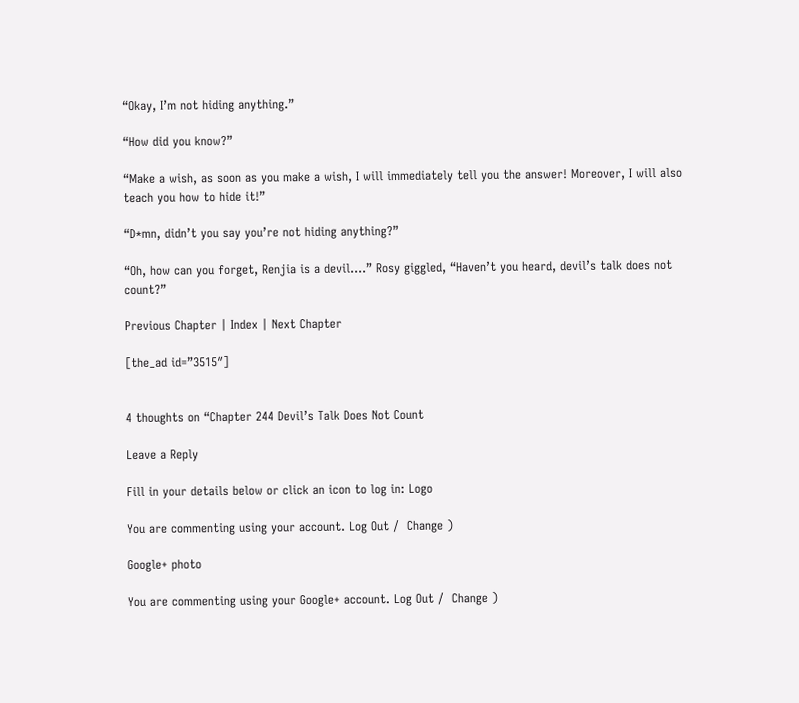“Okay, I’m not hiding anything.”

“How did you know?”

“Make a wish, as soon as you make a wish, I will immediately tell you the answer! Moreover, I will also teach you how to hide it!”

“D*mn, didn’t you say you’re not hiding anything?”

“Oh, how can you forget, Renjia is a devil….” Rosy giggled, “Haven’t you heard, devil’s talk does not count?”

Previous Chapter | Index | Next Chapter

[the_ad id=”3515″]


4 thoughts on “Chapter 244 Devil’s Talk Does Not Count

Leave a Reply

Fill in your details below or click an icon to log in: Logo

You are commenting using your account. Log Out /  Change )

Google+ photo

You are commenting using your Google+ account. Log Out /  Change )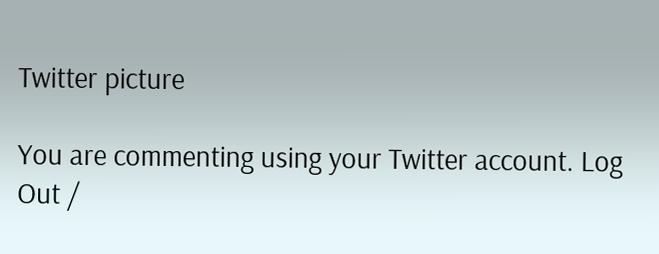Twitter picture

You are commenting using your Twitter account. Log Out /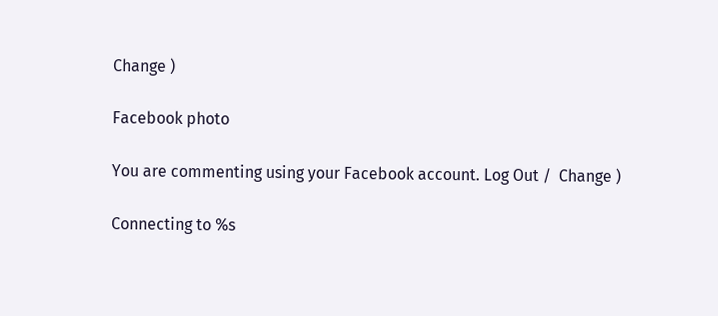Change )

Facebook photo

You are commenting using your Facebook account. Log Out /  Change )

Connecting to %s